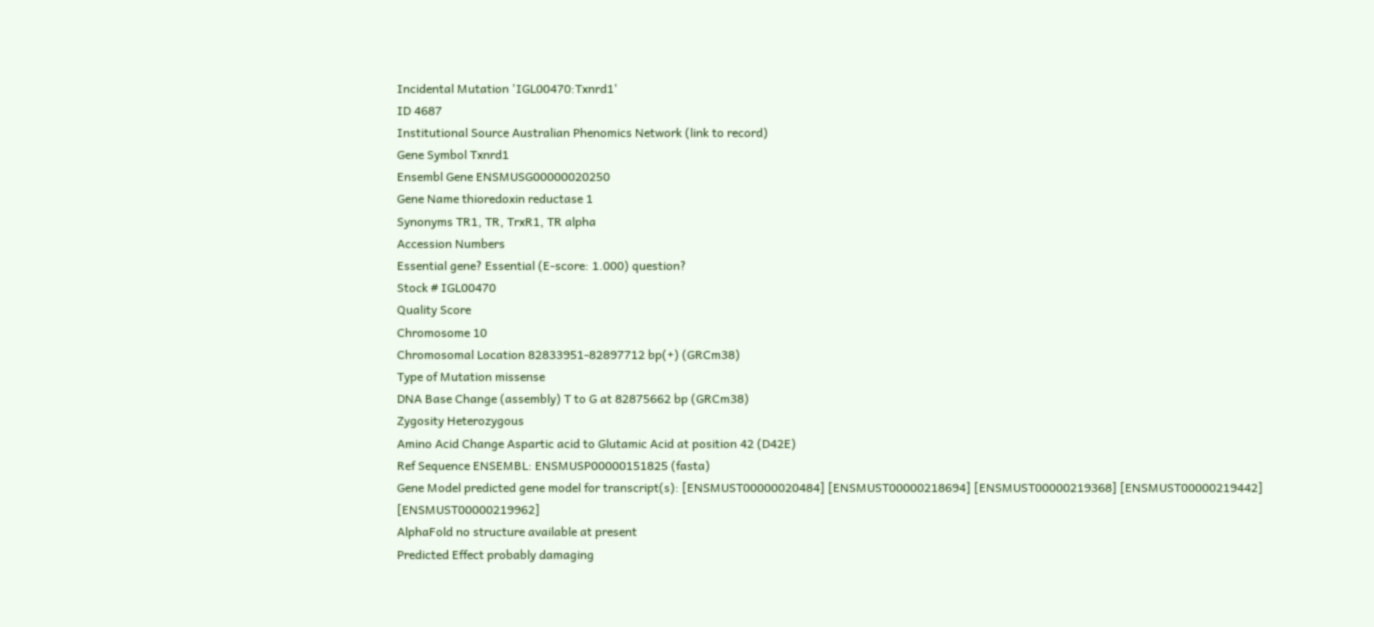Incidental Mutation 'IGL00470:Txnrd1'
ID 4687
Institutional Source Australian Phenomics Network (link to record)
Gene Symbol Txnrd1
Ensembl Gene ENSMUSG00000020250
Gene Name thioredoxin reductase 1
Synonyms TR1, TR, TrxR1, TR alpha
Accession Numbers
Essential gene? Essential (E-score: 1.000) question?
Stock # IGL00470
Quality Score
Chromosome 10
Chromosomal Location 82833951-82897712 bp(+) (GRCm38)
Type of Mutation missense
DNA Base Change (assembly) T to G at 82875662 bp (GRCm38)
Zygosity Heterozygous
Amino Acid Change Aspartic acid to Glutamic Acid at position 42 (D42E)
Ref Sequence ENSEMBL: ENSMUSP00000151825 (fasta)
Gene Model predicted gene model for transcript(s): [ENSMUST00000020484] [ENSMUST00000218694] [ENSMUST00000219368] [ENSMUST00000219442] [ENSMUST00000219962]
AlphaFold no structure available at present
Predicted Effect probably damaging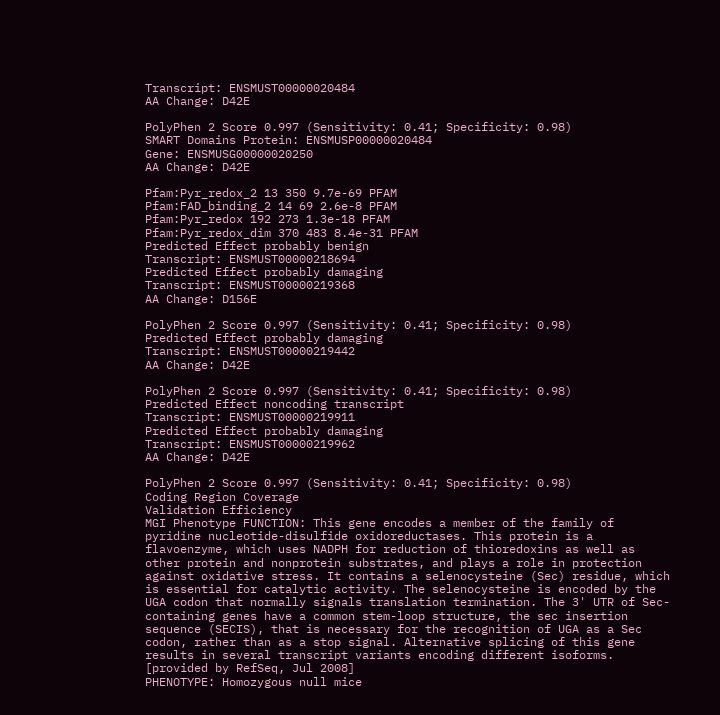Transcript: ENSMUST00000020484
AA Change: D42E

PolyPhen 2 Score 0.997 (Sensitivity: 0.41; Specificity: 0.98)
SMART Domains Protein: ENSMUSP00000020484
Gene: ENSMUSG00000020250
AA Change: D42E

Pfam:Pyr_redox_2 13 350 9.7e-69 PFAM
Pfam:FAD_binding_2 14 69 2.6e-8 PFAM
Pfam:Pyr_redox 192 273 1.3e-18 PFAM
Pfam:Pyr_redox_dim 370 483 8.4e-31 PFAM
Predicted Effect probably benign
Transcript: ENSMUST00000218694
Predicted Effect probably damaging
Transcript: ENSMUST00000219368
AA Change: D156E

PolyPhen 2 Score 0.997 (Sensitivity: 0.41; Specificity: 0.98)
Predicted Effect probably damaging
Transcript: ENSMUST00000219442
AA Change: D42E

PolyPhen 2 Score 0.997 (Sensitivity: 0.41; Specificity: 0.98)
Predicted Effect noncoding transcript
Transcript: ENSMUST00000219911
Predicted Effect probably damaging
Transcript: ENSMUST00000219962
AA Change: D42E

PolyPhen 2 Score 0.997 (Sensitivity: 0.41; Specificity: 0.98)
Coding Region Coverage
Validation Efficiency
MGI Phenotype FUNCTION: This gene encodes a member of the family of pyridine nucleotide-disulfide oxidoreductases. This protein is a flavoenzyme, which uses NADPH for reduction of thioredoxins as well as other protein and nonprotein substrates, and plays a role in protection against oxidative stress. It contains a selenocysteine (Sec) residue, which is essential for catalytic activity. The selenocysteine is encoded by the UGA codon that normally signals translation termination. The 3' UTR of Sec-containing genes have a common stem-loop structure, the sec insertion sequence (SECIS), that is necessary for the recognition of UGA as a Sec codon, rather than as a stop signal. Alternative splicing of this gene results in several transcript variants encoding different isoforms. [provided by RefSeq, Jul 2008]
PHENOTYPE: Homozygous null mice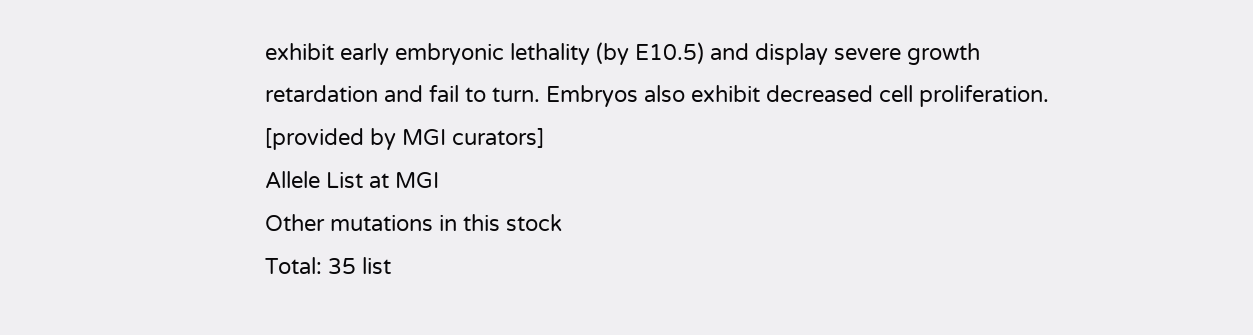exhibit early embryonic lethality (by E10.5) and display severe growth retardation and fail to turn. Embryos also exhibit decreased cell proliferation. [provided by MGI curators]
Allele List at MGI
Other mutations in this stock
Total: 35 list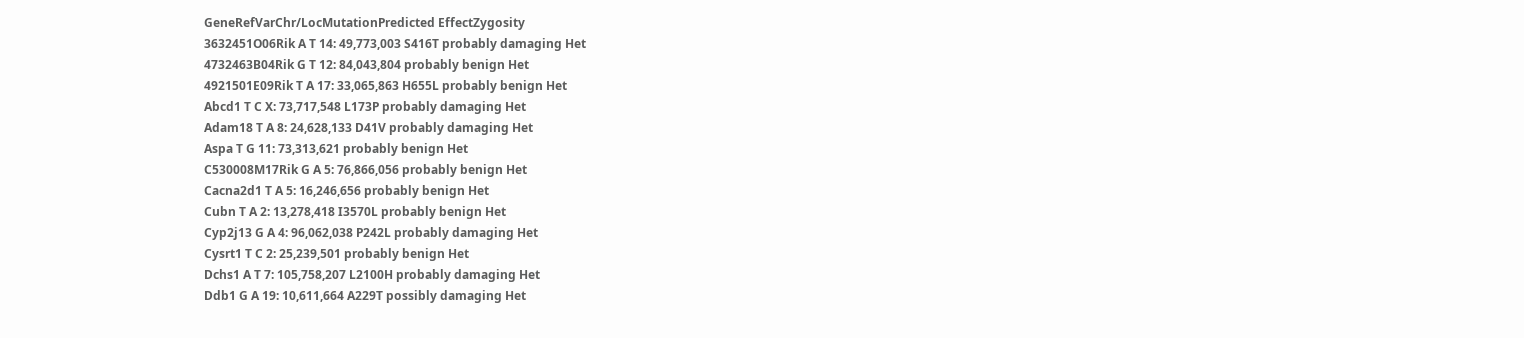GeneRefVarChr/LocMutationPredicted EffectZygosity
3632451O06Rik A T 14: 49,773,003 S416T probably damaging Het
4732463B04Rik G T 12: 84,043,804 probably benign Het
4921501E09Rik T A 17: 33,065,863 H655L probably benign Het
Abcd1 T C X: 73,717,548 L173P probably damaging Het
Adam18 T A 8: 24,628,133 D41V probably damaging Het
Aspa T G 11: 73,313,621 probably benign Het
C530008M17Rik G A 5: 76,866,056 probably benign Het
Cacna2d1 T A 5: 16,246,656 probably benign Het
Cubn T A 2: 13,278,418 I3570L probably benign Het
Cyp2j13 G A 4: 96,062,038 P242L probably damaging Het
Cysrt1 T C 2: 25,239,501 probably benign Het
Dchs1 A T 7: 105,758,207 L2100H probably damaging Het
Ddb1 G A 19: 10,611,664 A229T possibly damaging Het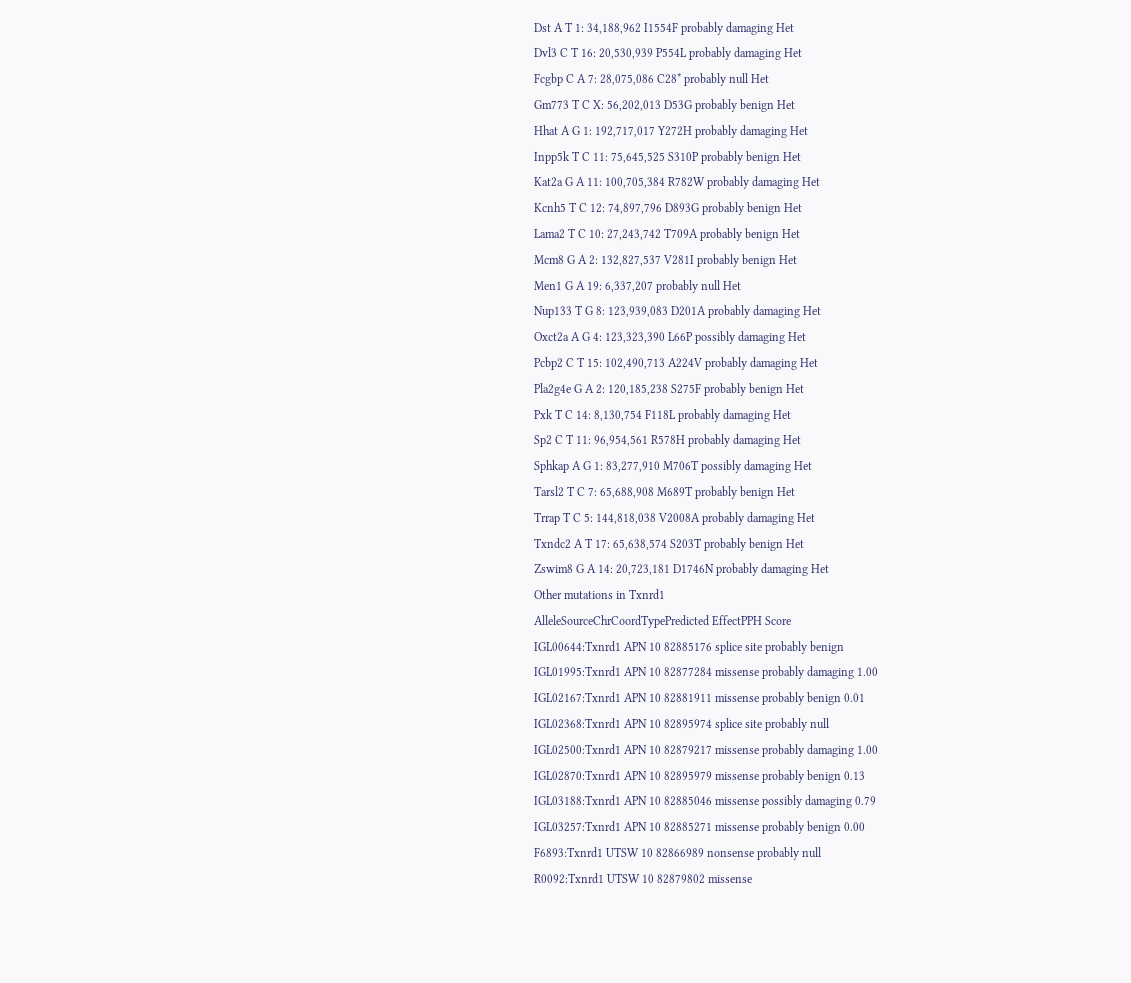Dst A T 1: 34,188,962 I1554F probably damaging Het
Dvl3 C T 16: 20,530,939 P554L probably damaging Het
Fcgbp C A 7: 28,075,086 C28* probably null Het
Gm773 T C X: 56,202,013 D53G probably benign Het
Hhat A G 1: 192,717,017 Y272H probably damaging Het
Inpp5k T C 11: 75,645,525 S310P probably benign Het
Kat2a G A 11: 100,705,384 R782W probably damaging Het
Kcnh5 T C 12: 74,897,796 D893G probably benign Het
Lama2 T C 10: 27,243,742 T709A probably benign Het
Mcm8 G A 2: 132,827,537 V281I probably benign Het
Men1 G A 19: 6,337,207 probably null Het
Nup133 T G 8: 123,939,083 D201A probably damaging Het
Oxct2a A G 4: 123,323,390 L66P possibly damaging Het
Pcbp2 C T 15: 102,490,713 A224V probably damaging Het
Pla2g4e G A 2: 120,185,238 S275F probably benign Het
Pxk T C 14: 8,130,754 F118L probably damaging Het
Sp2 C T 11: 96,954,561 R578H probably damaging Het
Sphkap A G 1: 83,277,910 M706T possibly damaging Het
Tarsl2 T C 7: 65,688,908 M689T probably benign Het
Trrap T C 5: 144,818,038 V2008A probably damaging Het
Txndc2 A T 17: 65,638,574 S203T probably benign Het
Zswim8 G A 14: 20,723,181 D1746N probably damaging Het
Other mutations in Txnrd1
AlleleSourceChrCoordTypePredicted EffectPPH Score
IGL00644:Txnrd1 APN 10 82885176 splice site probably benign
IGL01995:Txnrd1 APN 10 82877284 missense probably damaging 1.00
IGL02167:Txnrd1 APN 10 82881911 missense probably benign 0.01
IGL02368:Txnrd1 APN 10 82895974 splice site probably null
IGL02500:Txnrd1 APN 10 82879217 missense probably damaging 1.00
IGL02870:Txnrd1 APN 10 82895979 missense probably benign 0.13
IGL03188:Txnrd1 APN 10 82885046 missense possibly damaging 0.79
IGL03257:Txnrd1 APN 10 82885271 missense probably benign 0.00
F6893:Txnrd1 UTSW 10 82866989 nonsense probably null
R0092:Txnrd1 UTSW 10 82879802 missense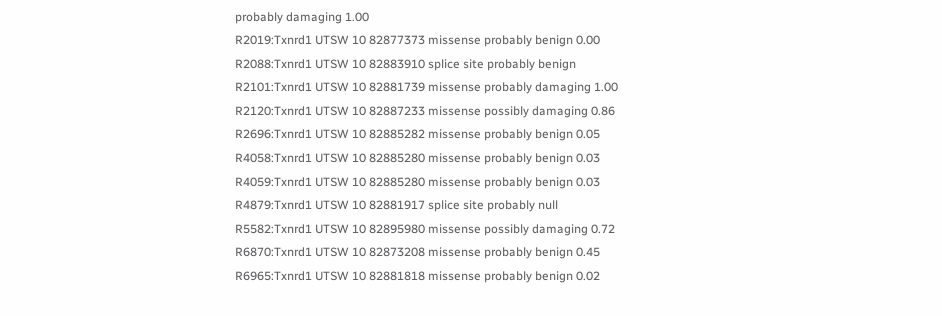probably damaging 1.00
R2019:Txnrd1 UTSW 10 82877373 missense probably benign 0.00
R2088:Txnrd1 UTSW 10 82883910 splice site probably benign
R2101:Txnrd1 UTSW 10 82881739 missense probably damaging 1.00
R2120:Txnrd1 UTSW 10 82887233 missense possibly damaging 0.86
R2696:Txnrd1 UTSW 10 82885282 missense probably benign 0.05
R4058:Txnrd1 UTSW 10 82885280 missense probably benign 0.03
R4059:Txnrd1 UTSW 10 82885280 missense probably benign 0.03
R4879:Txnrd1 UTSW 10 82881917 splice site probably null
R5582:Txnrd1 UTSW 10 82895980 missense possibly damaging 0.72
R6870:Txnrd1 UTSW 10 82873208 missense probably benign 0.45
R6965:Txnrd1 UTSW 10 82881818 missense probably benign 0.02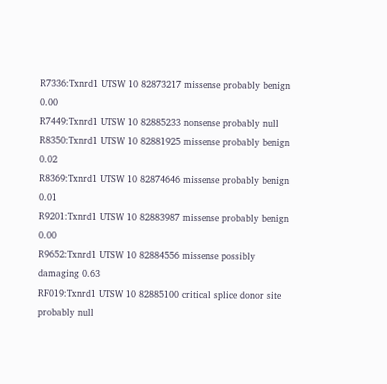R7336:Txnrd1 UTSW 10 82873217 missense probably benign 0.00
R7449:Txnrd1 UTSW 10 82885233 nonsense probably null
R8350:Txnrd1 UTSW 10 82881925 missense probably benign 0.02
R8369:Txnrd1 UTSW 10 82874646 missense probably benign 0.01
R9201:Txnrd1 UTSW 10 82883987 missense probably benign 0.00
R9652:Txnrd1 UTSW 10 82884556 missense possibly damaging 0.63
RF019:Txnrd1 UTSW 10 82885100 critical splice donor site probably null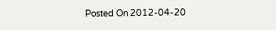Posted On 2012-04-20